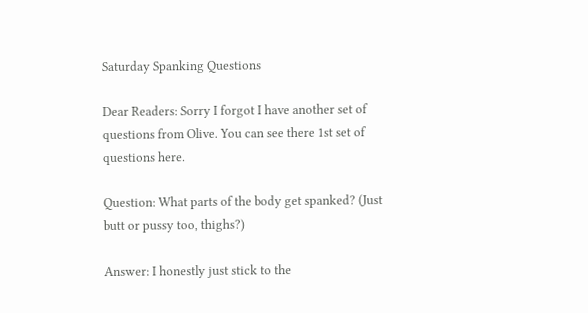Saturday Spanking Questions

Dear Readers: Sorry I forgot I have another set of questions from Olive. You can see there 1st set of questions here.

Question: What parts of the body get spanked? (Just butt or pussy too, thighs?)

Answer: I honestly just stick to the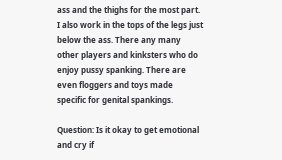ass and the thighs for the most part. I also work in the tops of the legs just below the ass. There any many other players and kinksters who do enjoy pussy spanking. There are even floggers and toys made specific for genital spankings.

Question: Is it okay to get emotional and cry if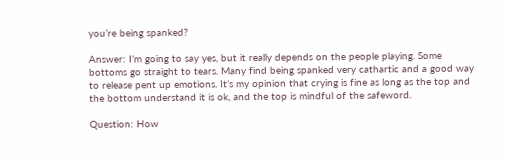you’re being spanked?

Answer: I’m going to say yes, but it really depends on the people playing. Some bottoms go straight to tears. Many find being spanked very cathartic and a good way to release pent up emotions. It’s my opinion that crying is fine as long as the top and the bottom understand it is ok, and the top is mindful of the safeword.

Question: How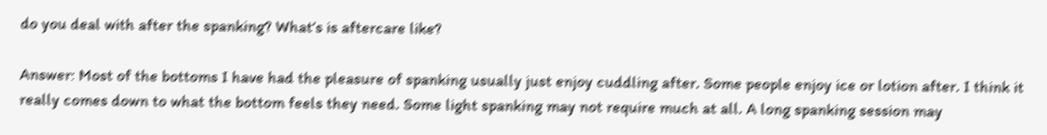do you deal with after the spanking? What’s is aftercare like?

Answer: Most of the bottoms I have had the pleasure of spanking usually just enjoy cuddling after. Some people enjoy ice or lotion after. I think it really comes down to what the bottom feels they need. Some light spanking may not require much at all. A long spanking session may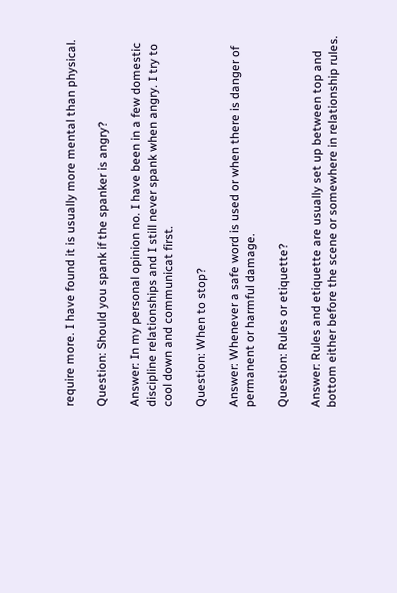require more. I have found it is usually more mental than physical.

Question: Should you spank if the spanker is angry?

Answer: In my personal opinion no. I have been in a few domestic discipline relationships and I still never spank when angry. I try to cool down and communicat first.

Question: When to stop?

Answer: Whenever a safe word is used or when there is danger of permanent or harmful damage.

Question: Rules or etiquette?

Answer: Rules and etiquette are usually set up between top and bottom either before the scene or somewhere in relationship rules.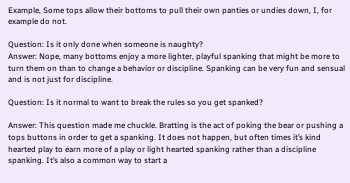Example, Some tops allow their bottoms to pull their own panties or undies down, I, for example do not.

Question: Is it only done when someone is naughty?
Answer: Nope, many bottoms enjoy a more lighter, playful spanking that might be more to turn them on than to change a behavior or discipline. Spanking can be very fun and sensual and is not just for discipline.

Question: Is it normal to want to break the rules so you get spanked?

Answer: This question made me chuckle. Bratting is the act of poking the bear or pushing a tops buttons in order to get a spanking. It does not happen, but often times it’s kind hearted play to earn more of a play or light hearted spanking rather than a discipline spanking. It’s also a common way to start a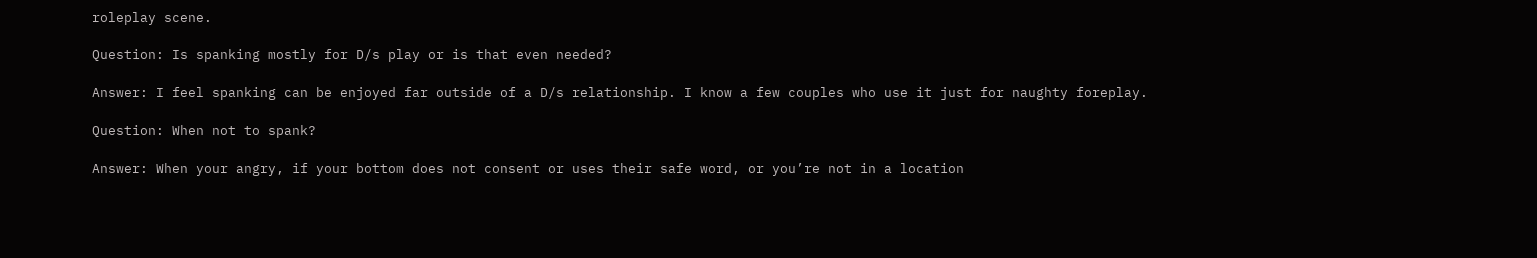roleplay scene.

Question: Is spanking mostly for D/s play or is that even needed?

Answer: I feel spanking can be enjoyed far outside of a D/s relationship. I know a few couples who use it just for naughty foreplay.

Question: When not to spank?

Answer: When your angry, if your bottom does not consent or uses their safe word, or you’re not in a location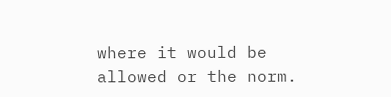where it would be allowed or the norm.